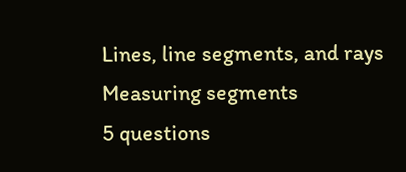Lines, line segments, and rays
Measuring segments
5 questions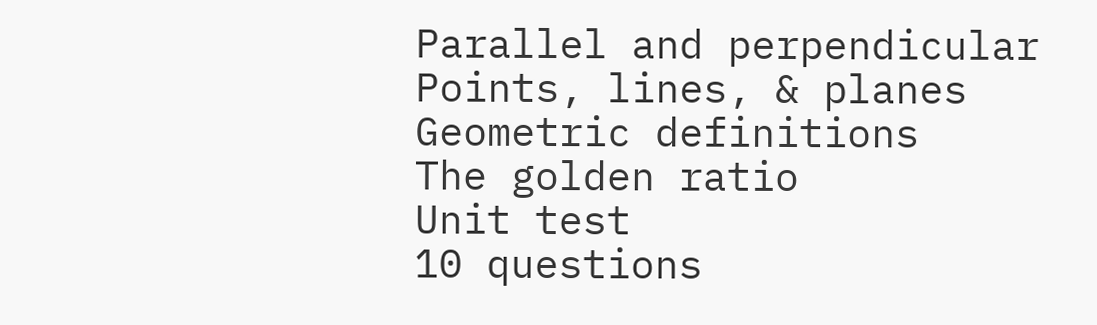Parallel and perpendicular
Points, lines, & planes
Geometric definitions
The golden ratio
Unit test
10 questions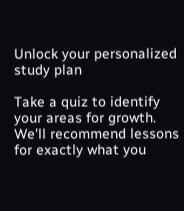Unlock your personalized study plan

Take a quiz to identify your areas for growth. We'll recommend lessons for exactly what you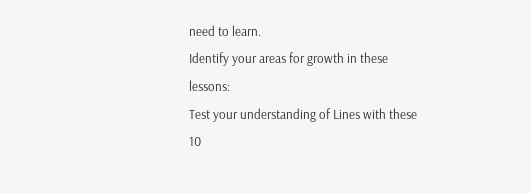need to learn.
Identify your areas for growth in these lessons:
Test your understanding of Lines with these 10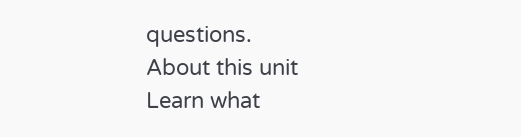questions.
About this unit
Learn what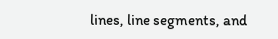lines, line segments, and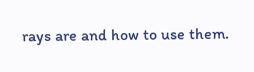rays are and how to use them.